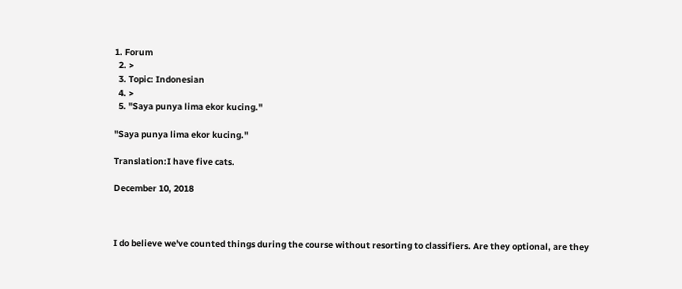1. Forum
  2. >
  3. Topic: Indonesian
  4. >
  5. "Saya punya lima ekor kucing."

"Saya punya lima ekor kucing."

Translation:I have five cats.

December 10, 2018



I do believe we've counted things during the course without resorting to classifiers. Are they optional, are they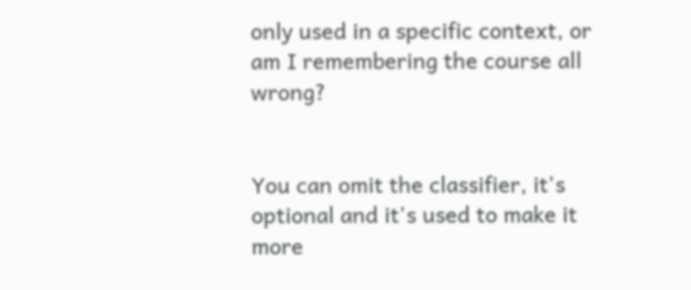only used in a specific context, or am I remembering the course all wrong?


You can omit the classifier, it's optional and it's used to make it more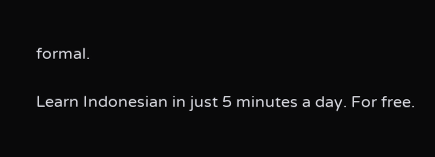formal.

Learn Indonesian in just 5 minutes a day. For free.